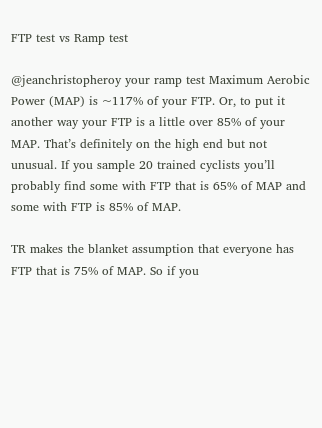FTP test vs Ramp test

@jeanchristopheroy your ramp test Maximum Aerobic Power (MAP) is ~117% of your FTP. Or, to put it another way your FTP is a little over 85% of your MAP. That’s definitely on the high end but not unusual. If you sample 20 trained cyclists you’ll probably find some with FTP that is 65% of MAP and some with FTP is 85% of MAP.

TR makes the blanket assumption that everyone has FTP that is 75% of MAP. So if you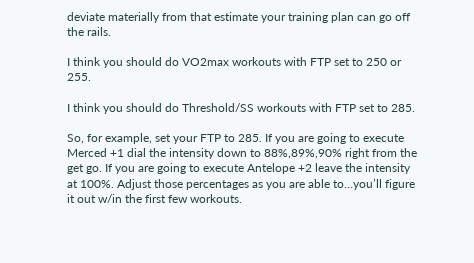deviate materially from that estimate your training plan can go off the rails.

I think you should do VO2max workouts with FTP set to 250 or 255.

I think you should do Threshold/SS workouts with FTP set to 285.

So, for example, set your FTP to 285. If you are going to execute Merced +1 dial the intensity down to 88%,89%,90% right from the get go. If you are going to execute Antelope +2 leave the intensity at 100%. Adjust those percentages as you are able to…you’ll figure it out w/in the first few workouts.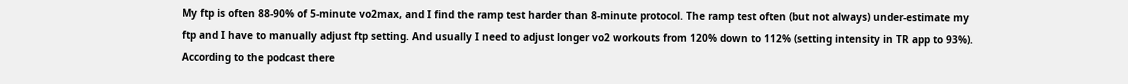My ftp is often 88-90% of 5-minute vo2max, and I find the ramp test harder than 8-minute protocol. The ramp test often (but not always) under-estimate my ftp and I have to manually adjust ftp setting. And usually I need to adjust longer vo2 workouts from 120% down to 112% (setting intensity in TR app to 93%). According to the podcast there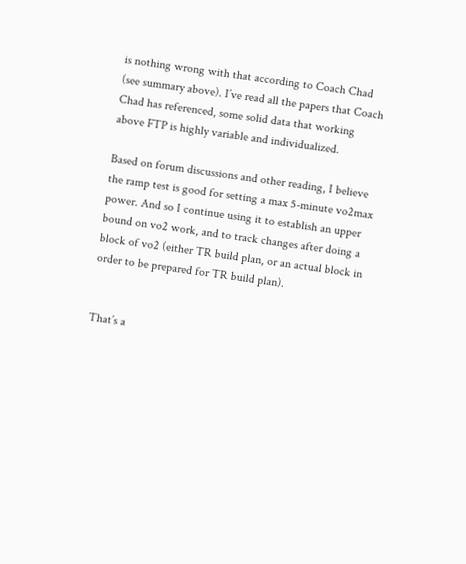is nothing wrong with that according to Coach Chad (see summary above). I’ve read all the papers that Coach Chad has referenced, some solid data that working above FTP is highly variable and individualized.

Based on forum discussions and other reading, I believe the ramp test is good for setting a max 5-minute vo2max power. And so I continue using it to establish an upper bound on vo2 work, and to track changes after doing a block of vo2 (either TR build plan, or an actual block in order to be prepared for TR build plan).


That’s a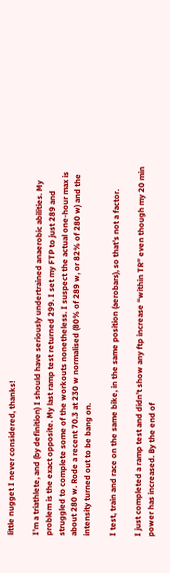little nugget I never considered, thanks!

I’m a triathlete, and (by definition) I should have seriously undertrained anaerobic abilities. My problem is the exact opposite. My last ramp test returned 299. I set my FTP to just 289 and struggled to complete some of the workouts nonetheless. I suspect the actual one-hour max is about 280 w. Rode a recent 70.3 at 230 w normalised (80% of 289 w, or 82% of 280 w) and the intensity turned out to be bang on.

I test, train and race on the same bike, in the same position (aerobars), so that’s not a factor.

I just completed a ramp test and didn’t show any ftp increase “within TR” even though my 20 min power has increased. By the end of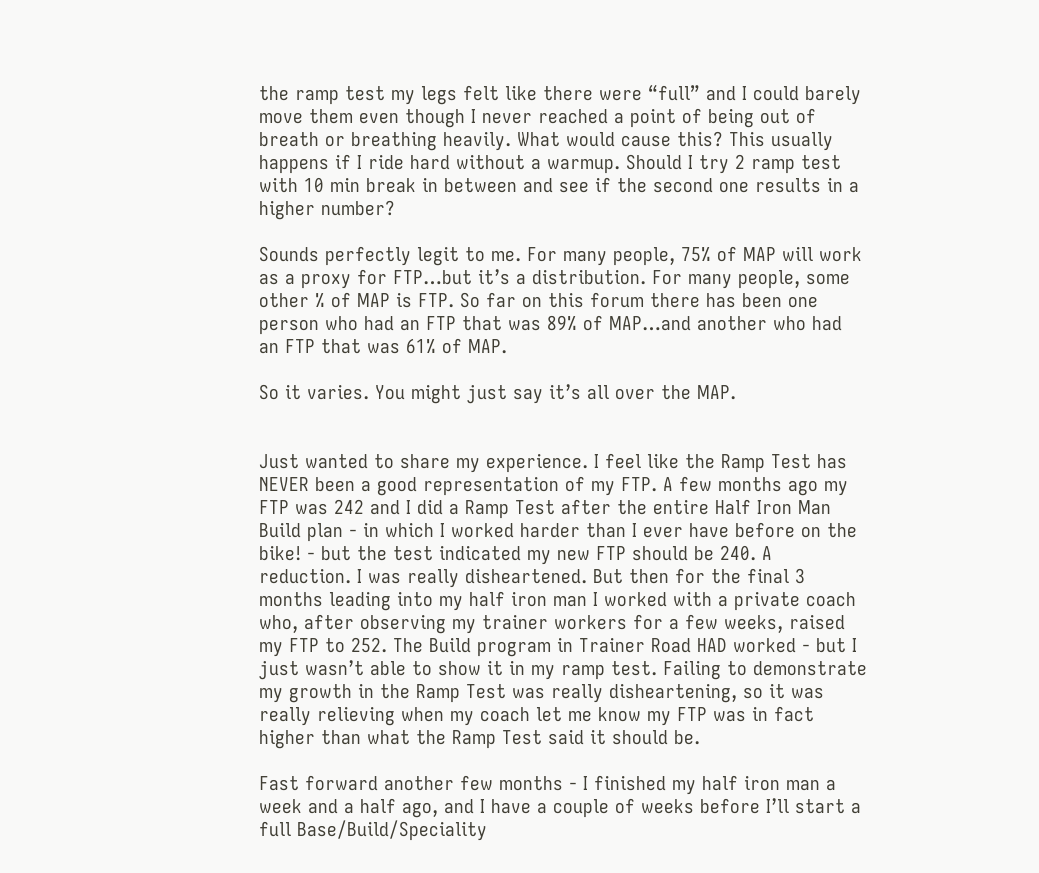the ramp test my legs felt like there were “full” and I could barely move them even though I never reached a point of being out of breath or breathing heavily. What would cause this? This usually happens if I ride hard without a warmup. Should I try 2 ramp test with 10 min break in between and see if the second one results in a higher number?

Sounds perfectly legit to me. For many people, 75% of MAP will work as a proxy for FTP…but it’s a distribution. For many people, some other % of MAP is FTP. So far on this forum there has been one person who had an FTP that was 89% of MAP…and another who had an FTP that was 61% of MAP.

So it varies. You might just say it’s all over the MAP.


Just wanted to share my experience. I feel like the Ramp Test has NEVER been a good representation of my FTP. A few months ago my FTP was 242 and I did a Ramp Test after the entire Half Iron Man Build plan - in which I worked harder than I ever have before on the bike! - but the test indicated my new FTP should be 240. A reduction. I was really disheartened. But then for the final 3 months leading into my half iron man I worked with a private coach who, after observing my trainer workers for a few weeks, raised my FTP to 252. The Build program in Trainer Road HAD worked - but I just wasn’t able to show it in my ramp test. Failing to demonstrate my growth in the Ramp Test was really disheartening, so it was really relieving when my coach let me know my FTP was in fact higher than what the Ramp Test said it should be.

Fast forward another few months - I finished my half iron man a week and a half ago, and I have a couple of weeks before I’ll start a full Base/Build/Speciality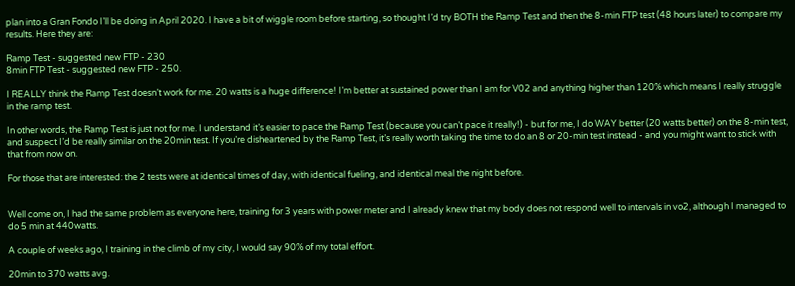plan into a Gran Fondo I’ll be doing in April 2020. I have a bit of wiggle room before starting, so thought I’d try BOTH the Ramp Test and then the 8-min FTP test (48 hours later) to compare my results. Here they are:

Ramp Test - suggested new FTP - 230
8min FTP Test - suggested new FTP - 250.

I REALLY think the Ramp Test doesn’t work for me. 20 watts is a huge difference! I’m better at sustained power than I am for V02 and anything higher than 120% which means I really struggle in the ramp test.

In other words, the Ramp Test is just not for me. I understand it’s easier to pace the Ramp Test (because you can’t pace it really!) - but for me, I do WAY better (20 watts better) on the 8-min test, and suspect I’d be really similar on the 20min test. If you’re disheartened by the Ramp Test, it’s really worth taking the time to do an 8 or 20-min test instead - and you might want to stick with that from now on.

For those that are interested: the 2 tests were at identical times of day, with identical fueling, and identical meal the night before.


Well come on, I had the same problem as everyone here, training for 3 years with power meter and I already knew that my body does not respond well to intervals in vo2, although I managed to do 5 min at 440watts.

A couple of weeks ago, I training in the climb of my city, I would say 90% of my total effort.

20min to 370 watts avg.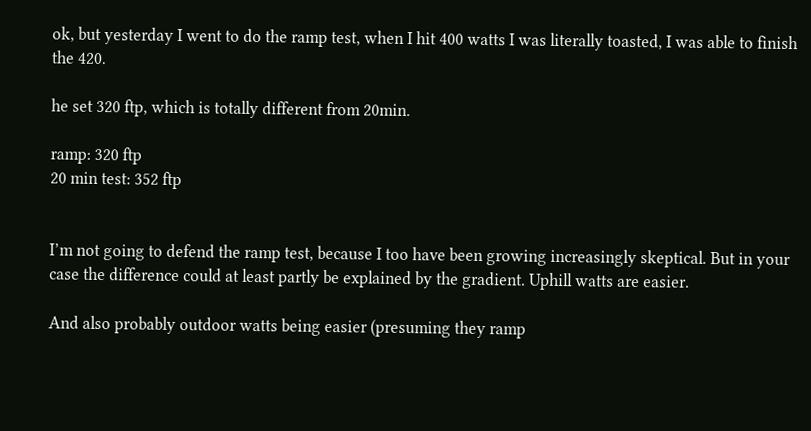ok, but yesterday I went to do the ramp test, when I hit 400 watts I was literally toasted, I was able to finish the 420.

he set 320 ftp, which is totally different from 20min.

ramp: 320 ftp
20 min test: 352 ftp


I’m not going to defend the ramp test, because I too have been growing increasingly skeptical. But in your case the difference could at least partly be explained by the gradient. Uphill watts are easier.

And also probably outdoor watts being easier (presuming they ramp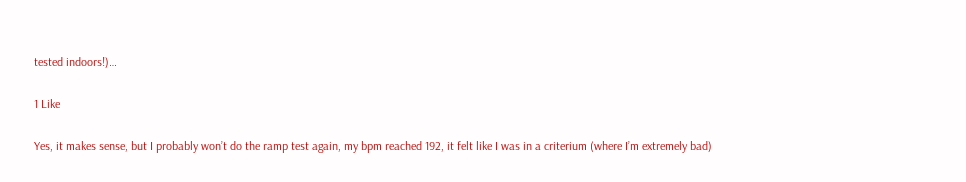tested indoors!)…

1 Like

Yes, it makes sense, but I probably won’t do the ramp test again, my bpm reached 192, it felt like I was in a criterium (where I’m extremely bad)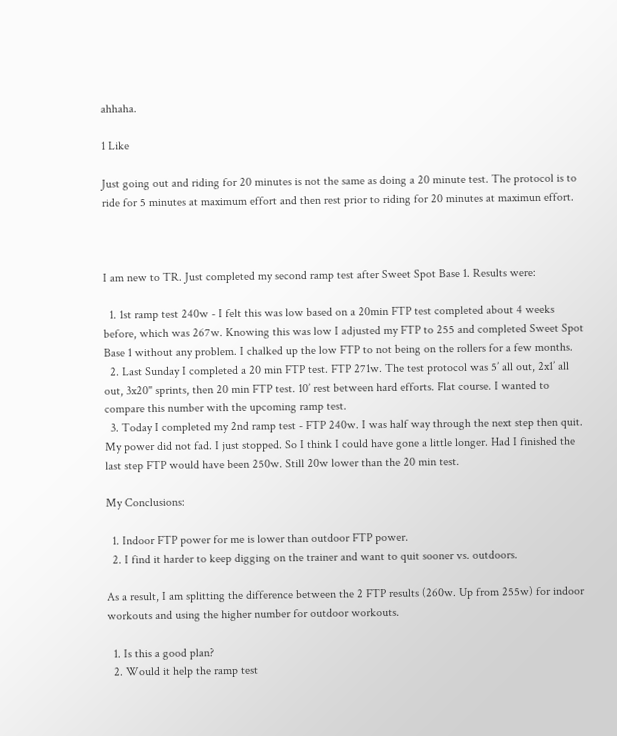ahhaha.

1 Like

Just going out and riding for 20 minutes is not the same as doing a 20 minute test. The protocol is to ride for 5 minutes at maximum effort and then rest prior to riding for 20 minutes at maximun effort.



I am new to TR. Just completed my second ramp test after Sweet Spot Base 1. Results were:

  1. 1st ramp test 240w - I felt this was low based on a 20min FTP test completed about 4 weeks before, which was 267w. Knowing this was low I adjusted my FTP to 255 and completed Sweet Spot Base 1 without any problem. I chalked up the low FTP to not being on the rollers for a few months.
  2. Last Sunday I completed a 20 min FTP test. FTP 271w. The test protocol was 5’ all out, 2x1’ all out, 3x20" sprints, then 20 min FTP test. 10’ rest between hard efforts. Flat course. I wanted to compare this number with the upcoming ramp test.
  3. Today I completed my 2nd ramp test - FTP 240w. I was half way through the next step then quit. My power did not fad. I just stopped. So I think I could have gone a little longer. Had I finished the last step FTP would have been 250w. Still 20w lower than the 20 min test.

My Conclusions:

  1. Indoor FTP power for me is lower than outdoor FTP power.
  2. I find it harder to keep digging on the trainer and want to quit sooner vs. outdoors.

As a result, I am splitting the difference between the 2 FTP results (260w. Up from 255w) for indoor workouts and using the higher number for outdoor workouts.

  1. Is this a good plan?
  2. Would it help the ramp test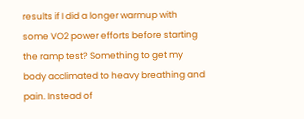results if I did a longer warmup with some VO2 power efforts before starting the ramp test? Something to get my body acclimated to heavy breathing and pain. Instead of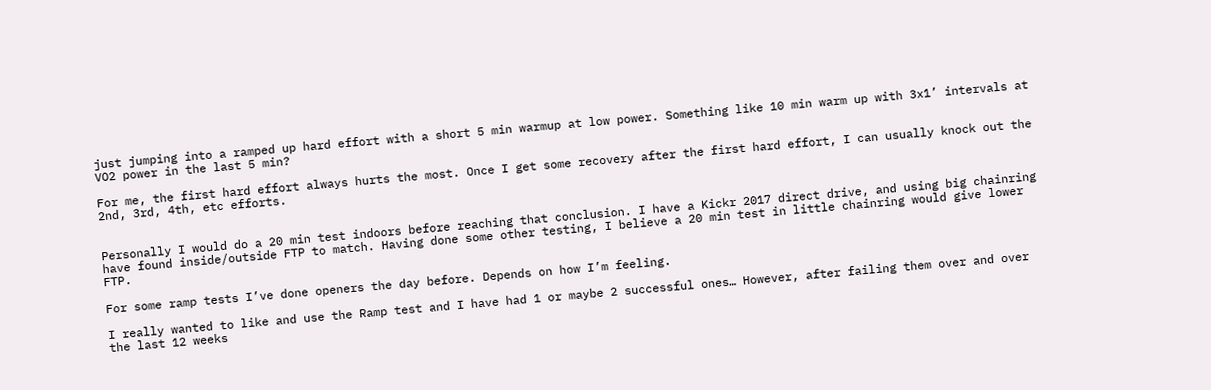just jumping into a ramped up hard effort with a short 5 min warmup at low power. Something like 10 min warm up with 3x1’ intervals at VO2 power in the last 5 min?

For me, the first hard effort always hurts the most. Once I get some recovery after the first hard effort, I can usually knock out the 2nd, 3rd, 4th, etc efforts.


Personally I would do a 20 min test indoors before reaching that conclusion. I have a Kickr 2017 direct drive, and using big chainring have found inside/outside FTP to match. Having done some other testing, I believe a 20 min test in little chainring would give lower FTP.

For some ramp tests I’ve done openers the day before. Depends on how I’m feeling.

I really wanted to like and use the Ramp test and I have had 1 or maybe 2 successful ones… However, after failing them over and over the last 12 weeks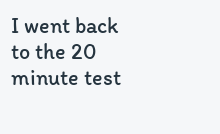I went back to the 20 minute test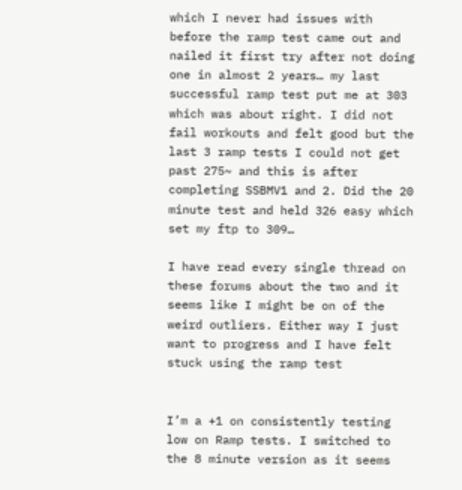which I never had issues with before the ramp test came out and nailed it first try after not doing one in almost 2 years… my last successful ramp test put me at 303 which was about right. I did not fail workouts and felt good but the last 3 ramp tests I could not get past 275~ and this is after completing SSBMV1 and 2. Did the 20 minute test and held 326 easy which set my ftp to 309…

I have read every single thread on these forums about the two and it seems like I might be on of the weird outliers. Either way I just want to progress and I have felt stuck using the ramp test


I’m a +1 on consistently testing low on Ramp tests. I switched to the 8 minute version as it seems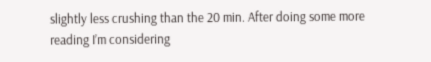slightly less crushing than the 20 min. After doing some more reading I’m considering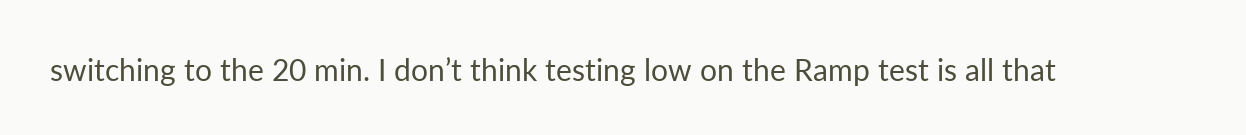switching to the 20 min. I don’t think testing low on the Ramp test is all that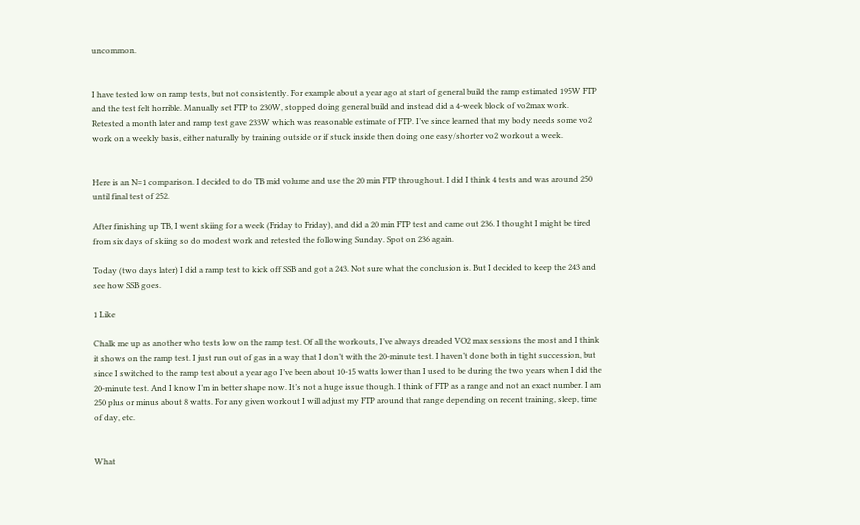uncommon.


I have tested low on ramp tests, but not consistently. For example about a year ago at start of general build the ramp estimated 195W FTP and the test felt horrible. Manually set FTP to 230W, stopped doing general build and instead did a 4-week block of vo2max work. Retested a month later and ramp test gave 233W which was reasonable estimate of FTP. I’ve since learned that my body needs some vo2 work on a weekly basis, either naturally by training outside or if stuck inside then doing one easy/shorter vo2 workout a week.


Here is an N=1 comparison. I decided to do TB mid volume and use the 20 min FTP throughout. I did I think 4 tests and was around 250 until final test of 252.

After finishing up TB, I went skiing for a week (Friday to Friday), and did a 20 min FTP test and came out 236. I thought I might be tired from six days of skiing so do modest work and retested the following Sunday. Spot on 236 again.

Today (two days later) I did a ramp test to kick off SSB and got a 243. Not sure what the conclusion is. But I decided to keep the 243 and see how SSB goes.

1 Like

Chalk me up as another who tests low on the ramp test. Of all the workouts, I’ve always dreaded VO2 max sessions the most and I think it shows on the ramp test. I just run out of gas in a way that I don’t with the 20-minute test. I haven’t done both in tight succession, but since I switched to the ramp test about a year ago I’ve been about 10-15 watts lower than I used to be during the two years when I did the 20-minute test. And I know I’m in better shape now. It’s not a huge issue though. I think of FTP as a range and not an exact number. I am 250 plus or minus about 8 watts. For any given workout I will adjust my FTP around that range depending on recent training, sleep, time of day, etc.


What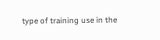type of training use in the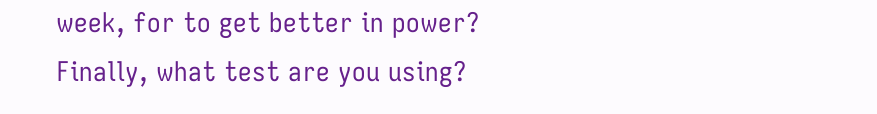week, for to get better in power?
Finally, what test are you using?